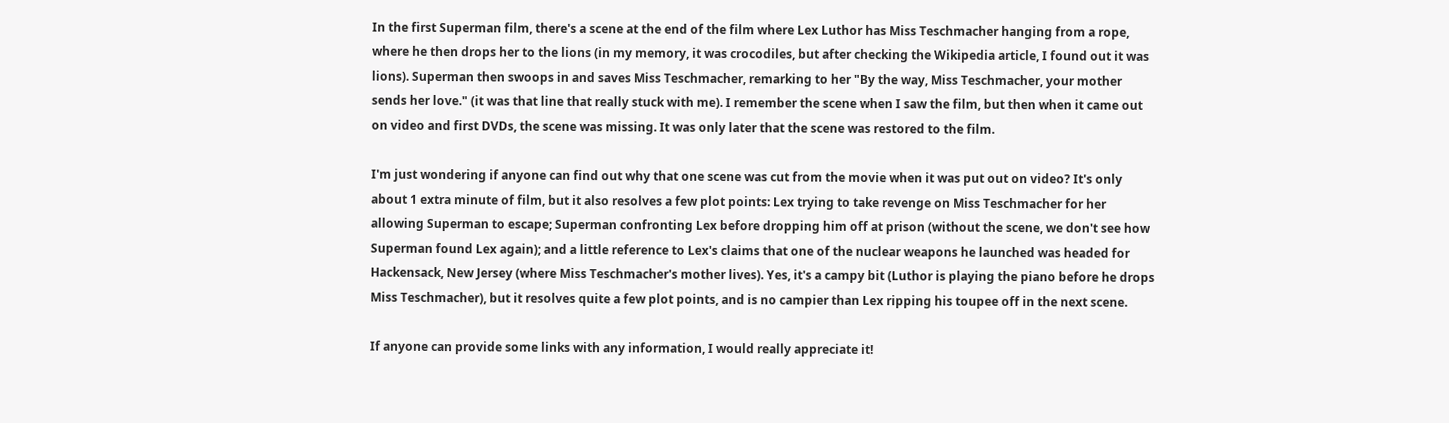In the first Superman film, there's a scene at the end of the film where Lex Luthor has Miss Teschmacher hanging from a rope, where he then drops her to the lions (in my memory, it was crocodiles, but after checking the Wikipedia article, I found out it was lions). Superman then swoops in and saves Miss Teschmacher, remarking to her "By the way, Miss Teschmacher, your mother sends her love." (it was that line that really stuck with me). I remember the scene when I saw the film, but then when it came out on video and first DVDs, the scene was missing. It was only later that the scene was restored to the film.

I'm just wondering if anyone can find out why that one scene was cut from the movie when it was put out on video? It's only about 1 extra minute of film, but it also resolves a few plot points: Lex trying to take revenge on Miss Teschmacher for her allowing Superman to escape; Superman confronting Lex before dropping him off at prison (without the scene, we don't see how Superman found Lex again); and a little reference to Lex's claims that one of the nuclear weapons he launched was headed for Hackensack, New Jersey (where Miss Teschmacher's mother lives). Yes, it's a campy bit (Luthor is playing the piano before he drops Miss Teschmacher), but it resolves quite a few plot points, and is no campier than Lex ripping his toupee off in the next scene.

If anyone can provide some links with any information, I would really appreciate it!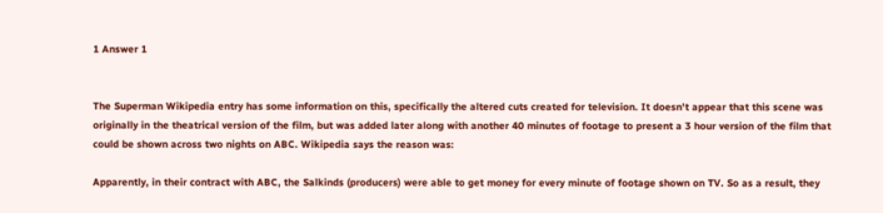1 Answer 1


The Superman Wikipedia entry has some information on this, specifically the altered cuts created for television. It doesn't appear that this scene was originally in the theatrical version of the film, but was added later along with another 40 minutes of footage to present a 3 hour version of the film that could be shown across two nights on ABC. Wikipedia says the reason was:

Apparently, in their contract with ABC, the Salkinds (producers) were able to get money for every minute of footage shown on TV. So as a result, they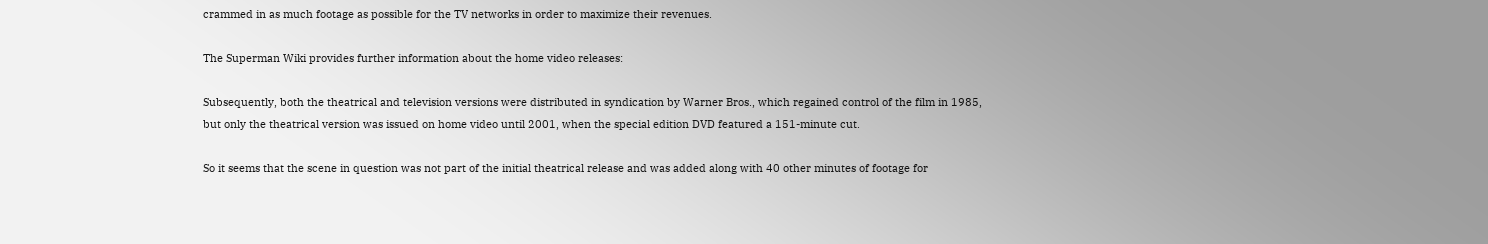crammed in as much footage as possible for the TV networks in order to maximize their revenues.

The Superman Wiki provides further information about the home video releases:

Subsequently, both the theatrical and television versions were distributed in syndication by Warner Bros., which regained control of the film in 1985, but only the theatrical version was issued on home video until 2001, when the special edition DVD featured a 151-minute cut.

So it seems that the scene in question was not part of the initial theatrical release and was added along with 40 other minutes of footage for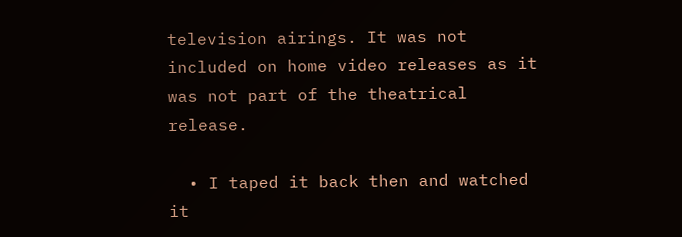television airings. It was not included on home video releases as it was not part of the theatrical release.

  • I taped it back then and watched it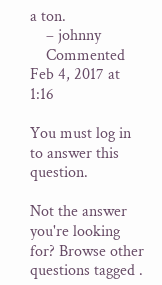a ton.
    – johnny
    Commented Feb 4, 2017 at 1:16

You must log in to answer this question.

Not the answer you're looking for? Browse other questions tagged .